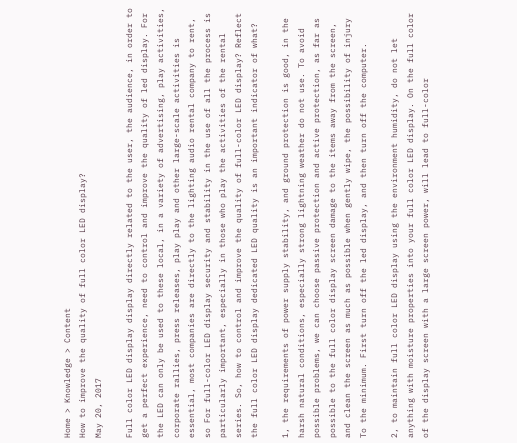Home > Knowledge > Content
How to improve the quality of full color LED display?
May 20, 2017

Full color LED display display directly related to the user, the audience, in order to get a perfect experience, need to control and improve the quality of led display. For the LED can only be used to these local, in a variety of advertising, play activities, corporate rallies, press releases, play play and other large-scale activities is essential, most companies are directly to the lighting audio rental company to rent, so For full-color LED display security and stability in the use of all the process is particularly important, especially in those who play the activities of the rental series. So, how to control and improve the quality of full-color LED display? Reflect the full color LED display dedicated LED quality is an important indicator of what?

1, the requirements of power supply stability, and ground protection is good, in the harsh natural conditions, especially strong lightning weather do not use. To avoid possible problems, we can choose passive protection and active protection, as far as possible to the full color display screen damage to the items away from the screen, and clean the screen as much as possible when gently wipe, the possibility of injury To the minimum. First turn off the led display, and then turn off the computer.

2, to maintain full color LED display using the environment humidity, do not let anything with moisture properties into your full color LED display. On the full color of the display screen with a large screen power, will lead to full-color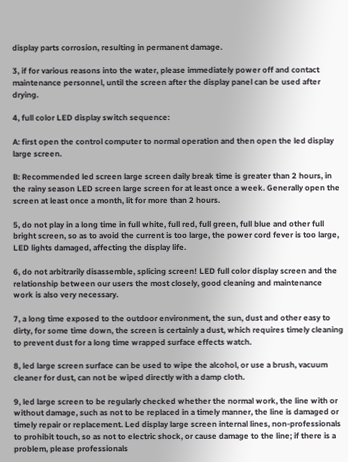display parts corrosion, resulting in permanent damage.

3, if for various reasons into the water, please immediately power off and contact maintenance personnel, until the screen after the display panel can be used after drying.

4, full color LED display switch sequence:

A: first open the control computer to normal operation and then open the led display large screen.

B: Recommended led screen large screen daily break time is greater than 2 hours, in the rainy season LED screen large screen for at least once a week. Generally open the screen at least once a month, lit for more than 2 hours.

5, do not play in a long time in full white, full red, full green, full blue and other full bright screen, so as to avoid the current is too large, the power cord fever is too large, LED lights damaged, affecting the display life.

6, do not arbitrarily disassemble, splicing screen! LED full color display screen and the relationship between our users the most closely, good cleaning and maintenance work is also very necessary.

7, a long time exposed to the outdoor environment, the sun, dust and other easy to dirty, for some time down, the screen is certainly a dust, which requires timely cleaning to prevent dust for a long time wrapped surface effects watch.

8, led large screen surface can be used to wipe the alcohol, or use a brush, vacuum cleaner for dust, can not be wiped directly with a damp cloth.

9, led large screen to be regularly checked whether the normal work, the line with or without damage, such as not to be replaced in a timely manner, the line is damaged or timely repair or replacement. Led display large screen internal lines, non-professionals to prohibit touch, so as not to electric shock, or cause damage to the line; if there is a problem, please professionals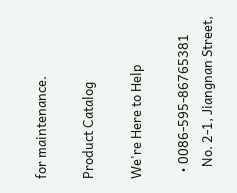for maintenance.

Product Catalog

We're Here to Help

  • 0086-595-86765381
    No. 2-1, Jiangnan Street,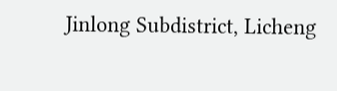Jinlong Subdistrict, Licheng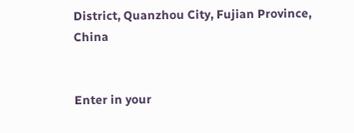District, Quanzhou City, Fujian Province, China


Enter in your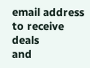email address to receive deals
and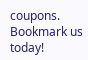coupons.
Bookmark us today!